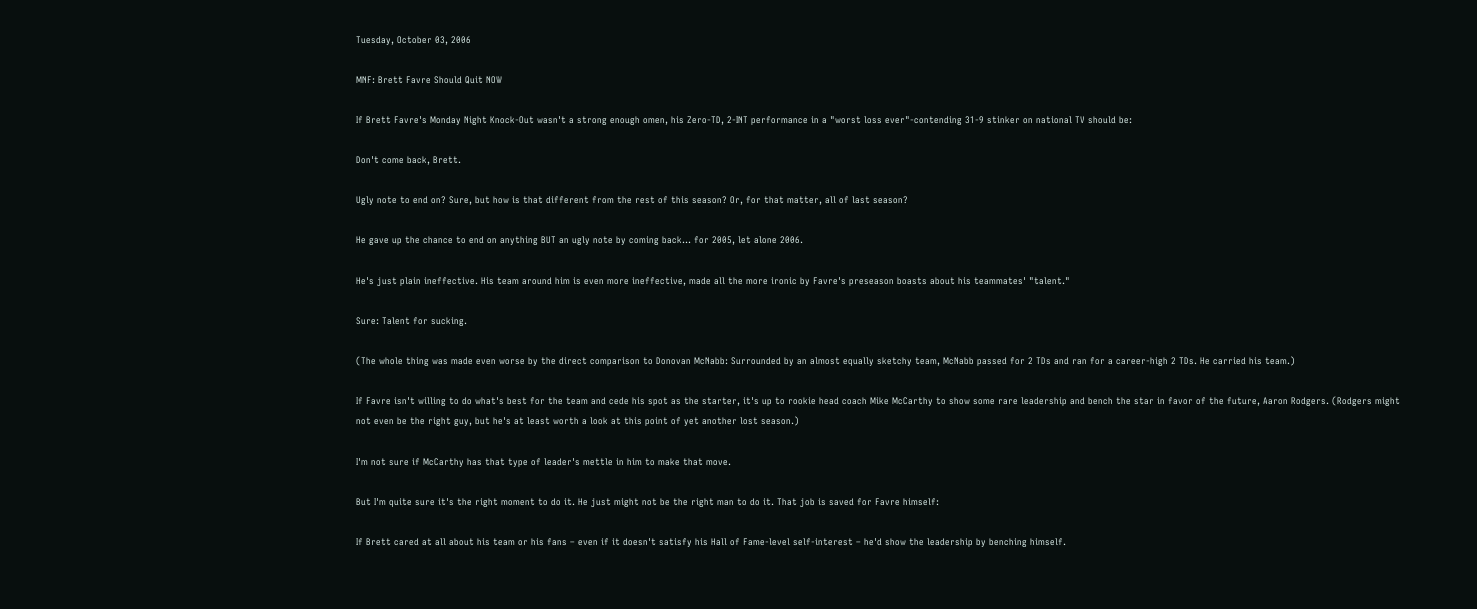Tuesday, October 03, 2006

MNF: Brett Favre Should Quit NOW

If Brett Favre's Monday Night Knock-Out wasn't a strong enough omen, his Zero-TD, 2-INT performance in a "worst loss ever"-contending 31-9 stinker on national TV should be:

Don't come back, Brett.

Ugly note to end on? Sure, but how is that different from the rest of this season? Or, for that matter, all of last season?

He gave up the chance to end on anything BUT an ugly note by coming back... for 2005, let alone 2006.

He's just plain ineffective. His team around him is even more ineffective, made all the more ironic by Favre's preseason boasts about his teammates' "talent."

Sure: Talent for sucking.

(The whole thing was made even worse by the direct comparison to Donovan McNabb: Surrounded by an almost equally sketchy team, McNabb passed for 2 TDs and ran for a career-high 2 TDs. He carried his team.)

If Favre isn't willing to do what's best for the team and cede his spot as the starter, it's up to rookie head coach Mike McCarthy to show some rare leadership and bench the star in favor of the future, Aaron Rodgers. (Rodgers might not even be the right guy, but he's at least worth a look at this point of yet another lost season.)

I'm not sure if McCarthy has that type of leader's mettle in him to make that move.

But I'm quite sure it's the right moment to do it. He just might not be the right man to do it. That job is saved for Favre himself:

If Brett cared at all about his team or his fans – even if it doesn't satisfy his Hall of Fame-level self-interest – he'd show the leadership by benching himself.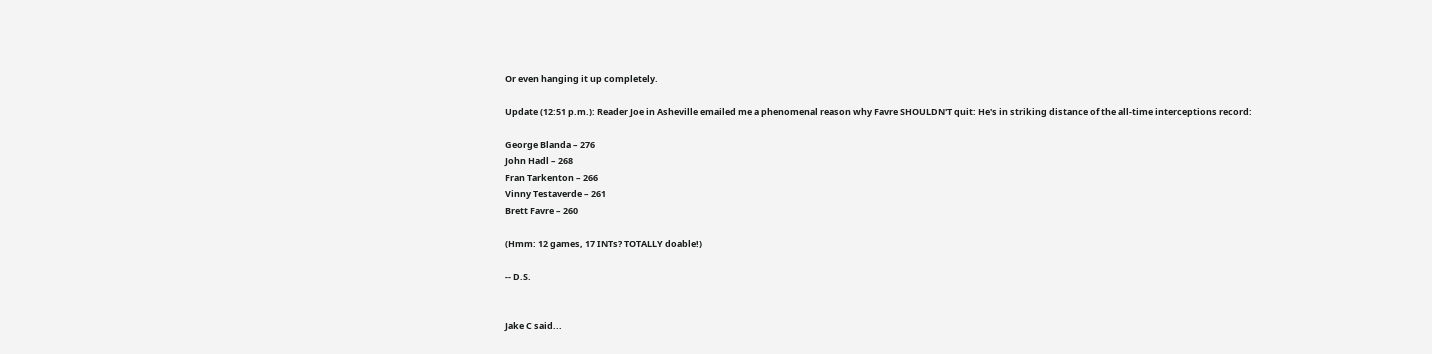Or even hanging it up completely.

Update (12:51 p.m.): Reader Joe in Asheville emailed me a phenomenal reason why Favre SHOULDN'T quit: He's in striking distance of the all-time interceptions record:

George Blanda – 276
John Hadl – 268
Fran Tarkenton – 266
Vinny Testaverde – 261
Brett Favre – 260

(Hmm: 12 games, 17 INTs? TOTALLY doable!)

-- D.S.


Jake C said...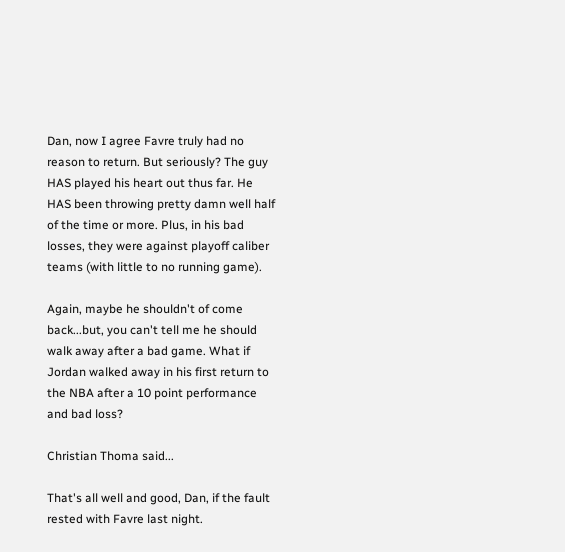Dan, now I agree Favre truly had no reason to return. But seriously? The guy HAS played his heart out thus far. He HAS been throwing pretty damn well half of the time or more. Plus, in his bad losses, they were against playoff caliber teams (with little to no running game).

Again, maybe he shouldn't of come back...but, you can't tell me he should walk away after a bad game. What if Jordan walked away in his first return to the NBA after a 10 point performance and bad loss?

Christian Thoma said...

That's all well and good, Dan, if the fault rested with Favre last night.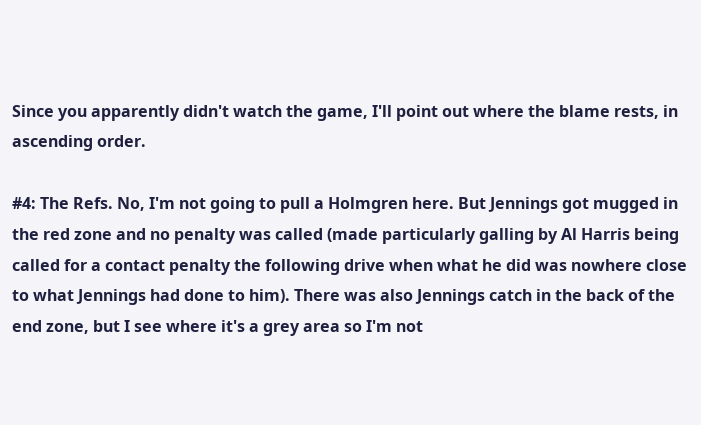Since you apparently didn't watch the game, I'll point out where the blame rests, in ascending order.

#4: The Refs. No, I'm not going to pull a Holmgren here. But Jennings got mugged in the red zone and no penalty was called (made particularly galling by Al Harris being called for a contact penalty the following drive when what he did was nowhere close to what Jennings had done to him). There was also Jennings catch in the back of the end zone, but I see where it's a grey area so I'm not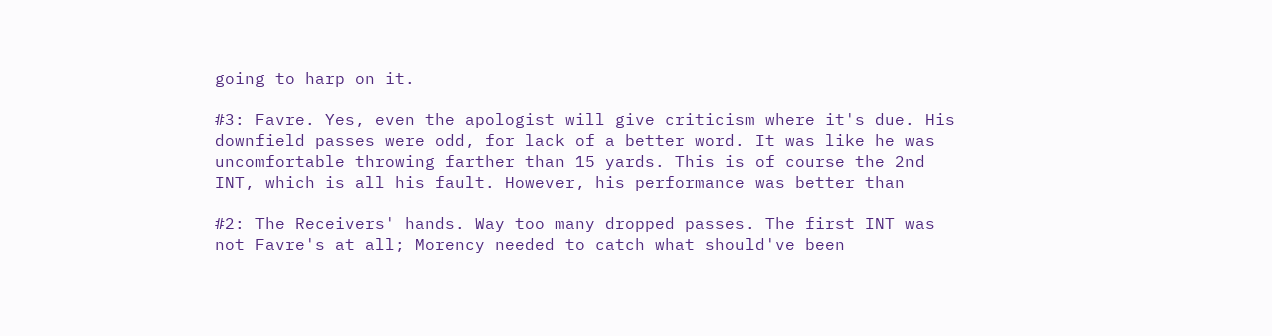going to harp on it.

#3: Favre. Yes, even the apologist will give criticism where it's due. His downfield passes were odd, for lack of a better word. It was like he was uncomfortable throwing farther than 15 yards. This is of course the 2nd INT, which is all his fault. However, his performance was better than

#2: The Receivers' hands. Way too many dropped passes. The first INT was not Favre's at all; Morency needed to catch what should've been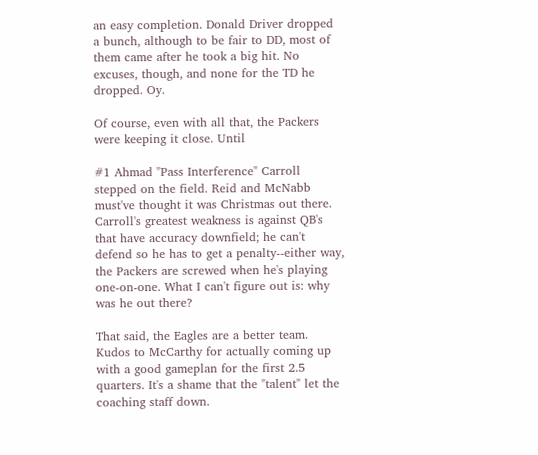an easy completion. Donald Driver dropped a bunch, although to be fair to DD, most of them came after he took a big hit. No excuses, though, and none for the TD he dropped. Oy.

Of course, even with all that, the Packers were keeping it close. Until

#1 Ahmad "Pass Interference" Carroll stepped on the field. Reid and McNabb must've thought it was Christmas out there. Carroll's greatest weakness is against QB's that have accuracy downfield; he can't defend so he has to get a penalty--either way, the Packers are screwed when he's playing one-on-one. What I can't figure out is: why was he out there?

That said, the Eagles are a better team. Kudos to McCarthy for actually coming up with a good gameplan for the first 2.5 quarters. It's a shame that the "talent" let the coaching staff down.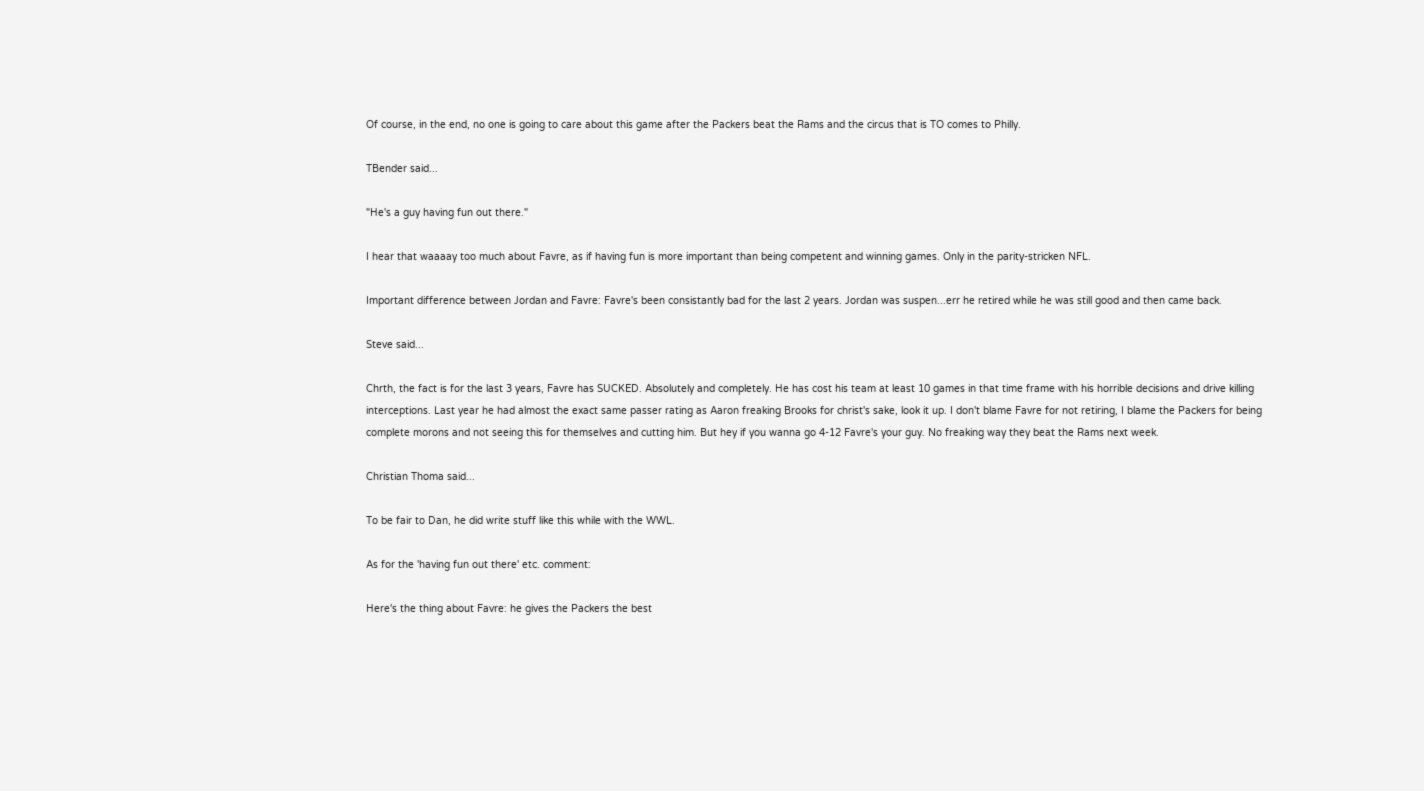Of course, in the end, no one is going to care about this game after the Packers beat the Rams and the circus that is TO comes to Philly.

TBender said...

"He's a guy having fun out there."

I hear that waaaay too much about Favre, as if having fun is more important than being competent and winning games. Only in the parity-stricken NFL.

Important difference between Jordan and Favre: Favre's been consistantly bad for the last 2 years. Jordan was suspen...err he retired while he was still good and then came back.

Steve said...

Chrth, the fact is for the last 3 years, Favre has SUCKED. Absolutely and completely. He has cost his team at least 10 games in that time frame with his horrible decisions and drive killing interceptions. Last year he had almost the exact same passer rating as Aaron freaking Brooks for christ's sake, look it up. I don't blame Favre for not retiring, I blame the Packers for being complete morons and not seeing this for themselves and cutting him. But hey if you wanna go 4-12 Favre's your guy. No freaking way they beat the Rams next week.

Christian Thoma said...

To be fair to Dan, he did write stuff like this while with the WWL.

As for the 'having fun out there' etc. comment:

Here's the thing about Favre: he gives the Packers the best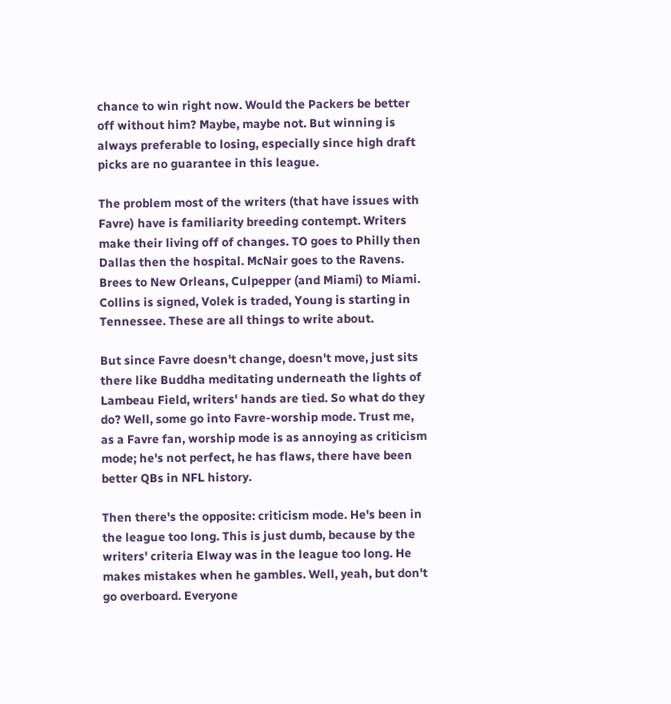chance to win right now. Would the Packers be better off without him? Maybe, maybe not. But winning is always preferable to losing, especially since high draft picks are no guarantee in this league.

The problem most of the writers (that have issues with Favre) have is familiarity breeding contempt. Writers make their living off of changes. TO goes to Philly then Dallas then the hospital. McNair goes to the Ravens. Brees to New Orleans, Culpepper (and Miami) to Miami. Collins is signed, Volek is traded, Young is starting in Tennessee. These are all things to write about.

But since Favre doesn't change, doesn't move, just sits there like Buddha meditating underneath the lights of Lambeau Field, writers' hands are tied. So what do they do? Well, some go into Favre-worship mode. Trust me, as a Favre fan, worship mode is as annoying as criticism mode; he's not perfect, he has flaws, there have been better QBs in NFL history.

Then there's the opposite: criticism mode. He's been in the league too long. This is just dumb, because by the writers' criteria Elway was in the league too long. He makes mistakes when he gambles. Well, yeah, but don't go overboard. Everyone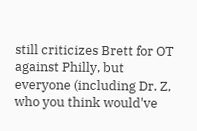still criticizes Brett for OT against Philly, but everyone (including Dr. Z, who you think would've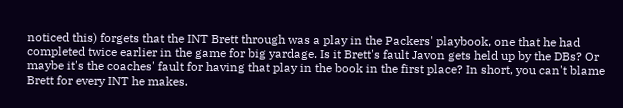noticed this) forgets that the INT Brett through was a play in the Packers' playbook, one that he had completed twice earlier in the game for big yardage. Is it Brett's fault Javon gets held up by the DBs? Or maybe it's the coaches' fault for having that play in the book in the first place? In short, you can't blame Brett for every INT he makes.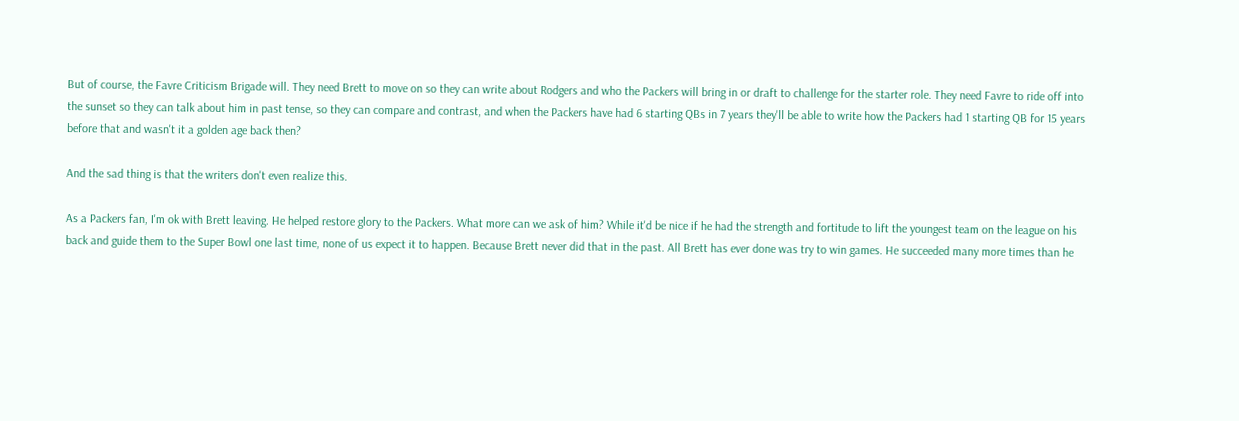But of course, the Favre Criticism Brigade will. They need Brett to move on so they can write about Rodgers and who the Packers will bring in or draft to challenge for the starter role. They need Favre to ride off into the sunset so they can talk about him in past tense, so they can compare and contrast, and when the Packers have had 6 starting QBs in 7 years they'll be able to write how the Packers had 1 starting QB for 15 years before that and wasn't it a golden age back then?

And the sad thing is that the writers don't even realize this.

As a Packers fan, I'm ok with Brett leaving. He helped restore glory to the Packers. What more can we ask of him? While it'd be nice if he had the strength and fortitude to lift the youngest team on the league on his back and guide them to the Super Bowl one last time, none of us expect it to happen. Because Brett never did that in the past. All Brett has ever done was try to win games. He succeeded many more times than he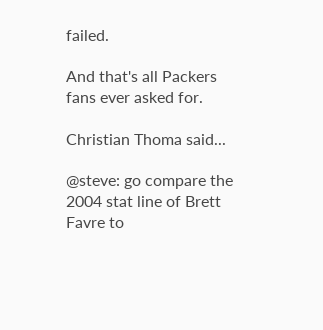failed.

And that's all Packers fans ever asked for.

Christian Thoma said...

@steve: go compare the 2004 stat line of Brett Favre to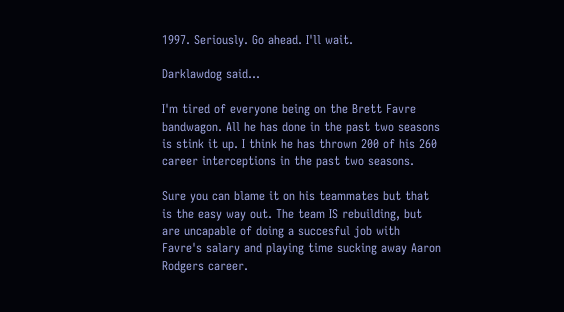1997. Seriously. Go ahead. I'll wait.

Darklawdog said...

I'm tired of everyone being on the Brett Favre bandwagon. All he has done in the past two seasons is stink it up. I think he has thrown 200 of his 260 career interceptions in the past two seasons.

Sure you can blame it on his teammates but that is the easy way out. The team IS rebuilding, but are uncapable of doing a succesful job with Favre's salary and playing time sucking away Aaron Rodgers career.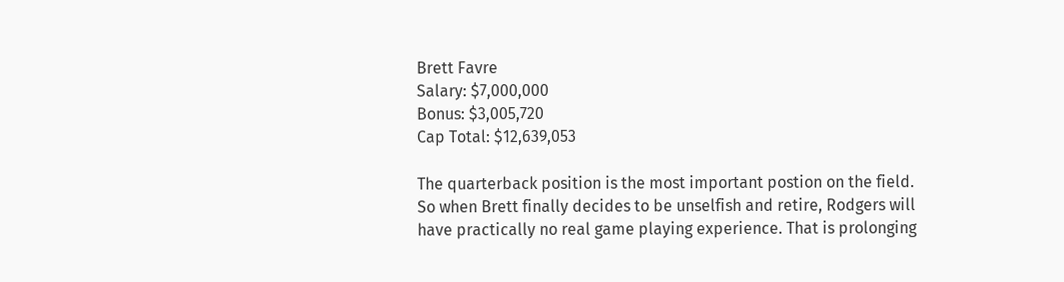Brett Favre
Salary: $7,000,000
Bonus: $3,005,720
Cap Total: $12,639,053

The quarterback position is the most important postion on the field. So when Brett finally decides to be unselfish and retire, Rodgers will have practically no real game playing experience. That is prolonging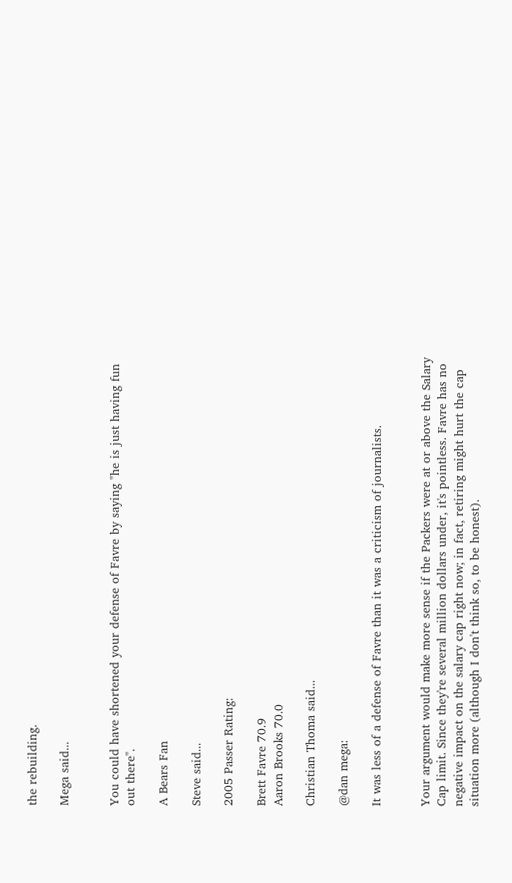the rebuilding.

Mega said...


You could have shortened your defense of Favre by saying "he is just having fun out there".

A Bears Fan

Steve said...

2005 Passer Rating:

Brett Favre 70.9
Aaron Brooks 70.0

Christian Thoma said...

@dan mega:

It was less of a defense of Favre than it was a criticism of journalists.


Your argument would make more sense if the Packers were at or above the Salary Cap limit. Since they're several million dollars under, it's pointless. Favre has no negative impact on the salary cap right now; in fact, retiring might hurt the cap situation more (although I don't think so, to be honest).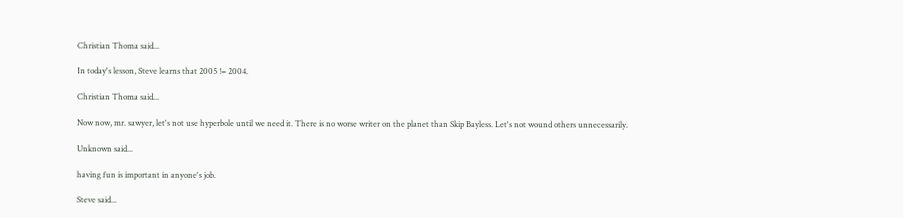Christian Thoma said...

In today's lesson, Steve learns that 2005 != 2004.

Christian Thoma said...

Now now, mr. sawyer, let's not use hyperbole until we need it. There is no worse writer on the planet than Skip Bayless. Let's not wound others unnecessarily.

Unknown said...

having fun is important in anyone's job.

Steve said...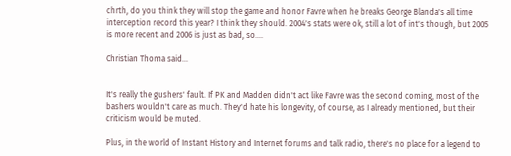chrth, do you think they will stop the game and honor Favre when he breaks George Blanda's all time interception record this year? I think they should. 2004's stats were ok, still a lot of int's though, but 2005 is more recent and 2006 is just as bad, so....

Christian Thoma said...


It's really the gushers' fault. If PK and Madden didn't act like Favre was the second coming, most of the bashers wouldn't care as much. They'd hate his longevity, of course, as I already mentioned, but their criticism would be muted.

Plus, in the world of Instant History and Internet forums and talk radio, there's no place for a legend to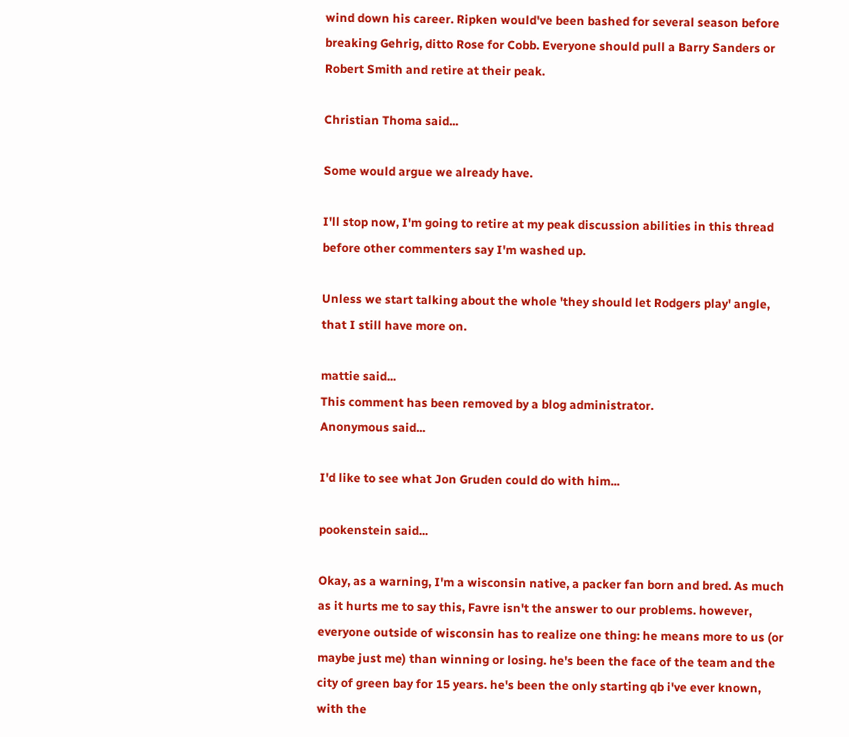wind down his career. Ripken would've been bashed for several season before breaking Gehrig, ditto Rose for Cobb. Everyone should pull a Barry Sanders or Robert Smith and retire at their peak.

Christian Thoma said...

Some would argue we already have.

I'll stop now, I'm going to retire at my peak discussion abilities in this thread before other commenters say I'm washed up.

Unless we start talking about the whole 'they should let Rodgers play' angle, that I still have more on.

mattie said...
This comment has been removed by a blog administrator.
Anonymous said...

I'd like to see what Jon Gruden could do with him...

pookenstein said...

Okay, as a warning, I'm a wisconsin native, a packer fan born and bred. As much as it hurts me to say this, Favre isn't the answer to our problems. however, everyone outside of wisconsin has to realize one thing: he means more to us (or maybe just me) than winning or losing. he's been the face of the team and the city of green bay for 15 years. he's been the only starting qb i've ever known, with the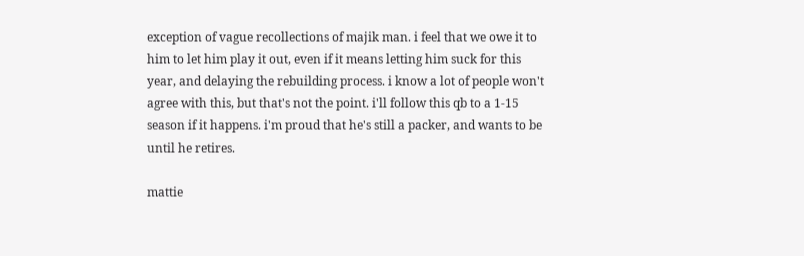exception of vague recollections of majik man. i feel that we owe it to him to let him play it out, even if it means letting him suck for this year, and delaying the rebuilding process. i know a lot of people won't agree with this, but that's not the point. i'll follow this qb to a 1-15 season if it happens. i'm proud that he's still a packer, and wants to be until he retires.

mattie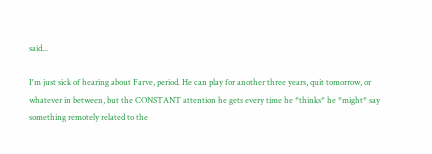said...

I'm just sick of hearing about Farve, period. He can play for another three years, quit tomorrow, or whatever in between, but the CONSTANT attention he gets every time he *thinks* he *might* say something remotely related to the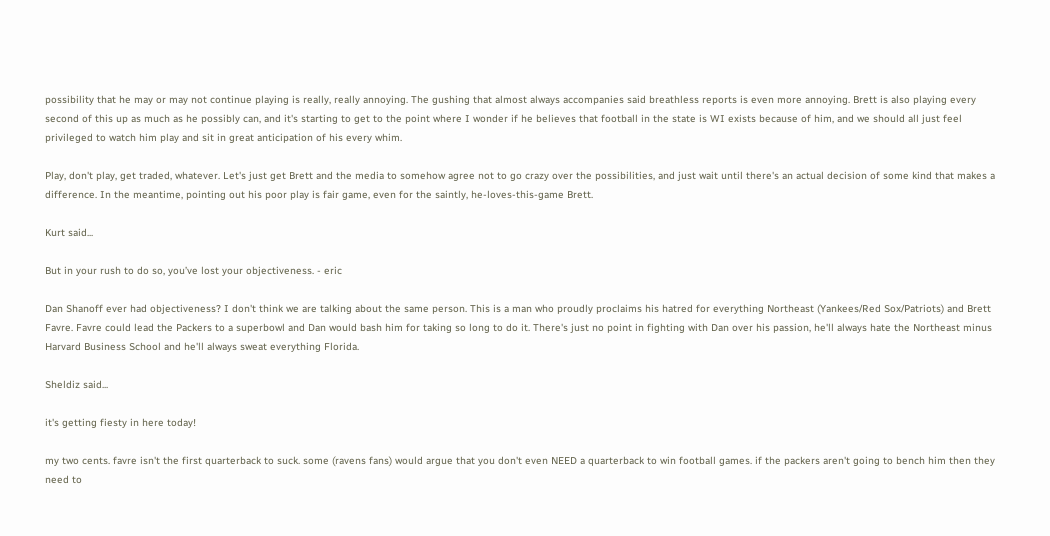possibility that he may or may not continue playing is really, really annoying. The gushing that almost always accompanies said breathless reports is even more annoying. Brett is also playing every second of this up as much as he possibly can, and it's starting to get to the point where I wonder if he believes that football in the state is WI exists because of him, and we should all just feel privileged to watch him play and sit in great anticipation of his every whim.

Play, don't play, get traded, whatever. Let's just get Brett and the media to somehow agree not to go crazy over the possibilities, and just wait until there's an actual decision of some kind that makes a difference. In the meantime, pointing out his poor play is fair game, even for the saintly, he-loves-this-game Brett.

Kurt said...

But in your rush to do so, you’ve lost your objectiveness. - eric

Dan Shanoff ever had objectiveness? I don't think we are talking about the same person. This is a man who proudly proclaims his hatred for everything Northeast (Yankees/Red Sox/Patriots) and Brett Favre. Favre could lead the Packers to a superbowl and Dan would bash him for taking so long to do it. There's just no point in fighting with Dan over his passion, he'll always hate the Northeast minus Harvard Business School and he'll always sweat everything Florida.

Sheldiz said...

it's getting fiesty in here today!

my two cents. favre isn't the first quarterback to suck. some (ravens fans) would argue that you don't even NEED a quarterback to win football games. if the packers aren't going to bench him then they need to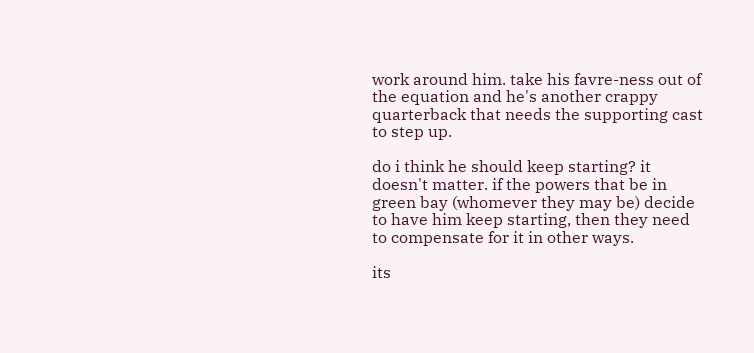work around him. take his favre-ness out of the equation and he's another crappy quarterback that needs the supporting cast to step up.

do i think he should keep starting? it doesn't matter. if the powers that be in green bay (whomever they may be) decide to have him keep starting, then they need to compensate for it in other ways.

its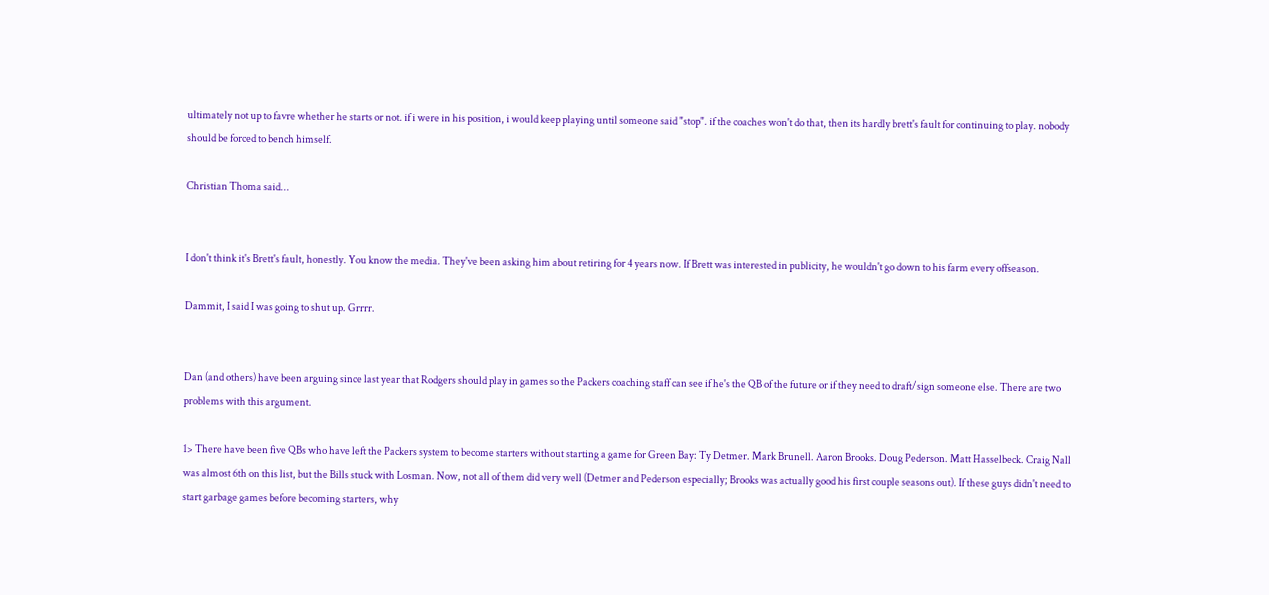ultimately not up to favre whether he starts or not. if i were in his position, i would keep playing until someone said "stop". if the coaches won't do that, then its hardly brett's fault for continuing to play. nobody should be forced to bench himself.

Christian Thoma said...


I don't think it's Brett's fault, honestly. You know the media. They've been asking him about retiring for 4 years now. If Brett was interested in publicity, he wouldn't go down to his farm every offseason.

Dammit, I said I was going to shut up. Grrrr.


Dan (and others) have been arguing since last year that Rodgers should play in games so the Packers coaching staff can see if he's the QB of the future or if they need to draft/sign someone else. There are two problems with this argument.

1> There have been five QBs who have left the Packers system to become starters without starting a game for Green Bay: Ty Detmer. Mark Brunell. Aaron Brooks. Doug Pederson. Matt Hasselbeck. Craig Nall was almost 6th on this list, but the Bills stuck with Losman. Now, not all of them did very well (Detmer and Pederson especially; Brooks was actually good his first couple seasons out). If these guys didn't need to start garbage games before becoming starters, why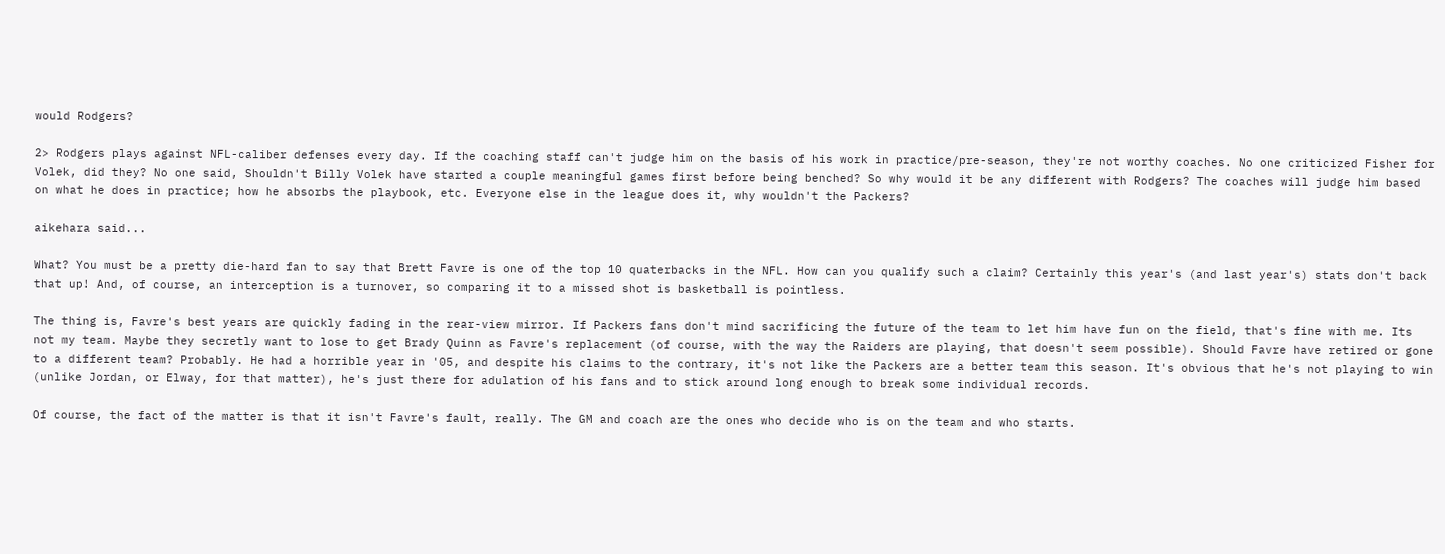would Rodgers?

2> Rodgers plays against NFL-caliber defenses every day. If the coaching staff can't judge him on the basis of his work in practice/pre-season, they're not worthy coaches. No one criticized Fisher for Volek, did they? No one said, Shouldn't Billy Volek have started a couple meaningful games first before being benched? So why would it be any different with Rodgers? The coaches will judge him based on what he does in practice; how he absorbs the playbook, etc. Everyone else in the league does it, why wouldn't the Packers?

aikehara said...

What? You must be a pretty die-hard fan to say that Brett Favre is one of the top 10 quaterbacks in the NFL. How can you qualify such a claim? Certainly this year's (and last year's) stats don't back that up! And, of course, an interception is a turnover, so comparing it to a missed shot is basketball is pointless.

The thing is, Favre's best years are quickly fading in the rear-view mirror. If Packers fans don't mind sacrificing the future of the team to let him have fun on the field, that's fine with me. Its not my team. Maybe they secretly want to lose to get Brady Quinn as Favre's replacement (of course, with the way the Raiders are playing, that doesn't seem possible). Should Favre have retired or gone to a different team? Probably. He had a horrible year in '05, and despite his claims to the contrary, it's not like the Packers are a better team this season. It's obvious that he's not playing to win (unlike Jordan, or Elway, for that matter), he's just there for adulation of his fans and to stick around long enough to break some individual records.

Of course, the fact of the matter is that it isn't Favre's fault, really. The GM and coach are the ones who decide who is on the team and who starts.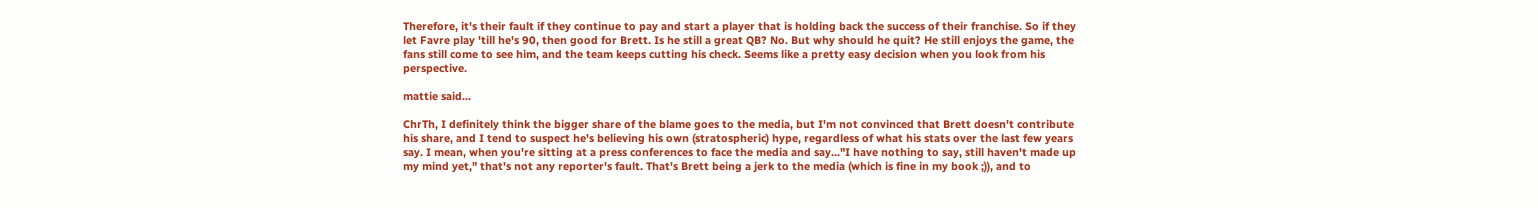Therefore, it's their fault if they continue to pay and start a player that is holding back the success of their franchise. So if they let Favre play 'till he's 90, then good for Brett. Is he still a great QB? No. But why should he quit? He still enjoys the game, the fans still come to see him, and the team keeps cutting his check. Seems like a pretty easy decision when you look from his perspective.

mattie said...

ChrTh, I definitely think the bigger share of the blame goes to the media, but I'm not convinced that Brett doesn't contribute his share, and I tend to suspect he's believing his own (stratospheric) hype, regardless of what his stats over the last few years say. I mean, when you're sitting at a press conferences to face the media and say..."I have nothing to say, still haven't made up my mind yet," that's not any reporter's fault. That's Brett being a jerk to the media (which is fine in my book ;)), and to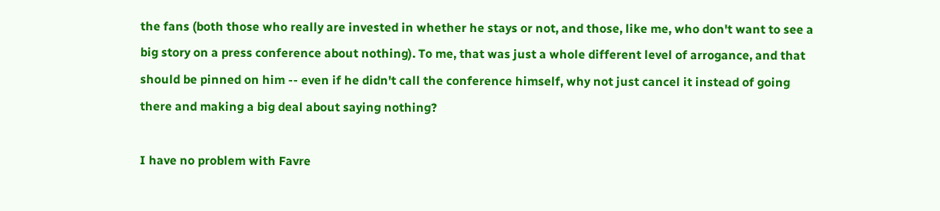the fans (both those who really are invested in whether he stays or not, and those, like me, who don't want to see a big story on a press conference about nothing). To me, that was just a whole different level of arrogance, and that should be pinned on him -- even if he didn't call the conference himself, why not just cancel it instead of going there and making a big deal about saying nothing?

I have no problem with Favre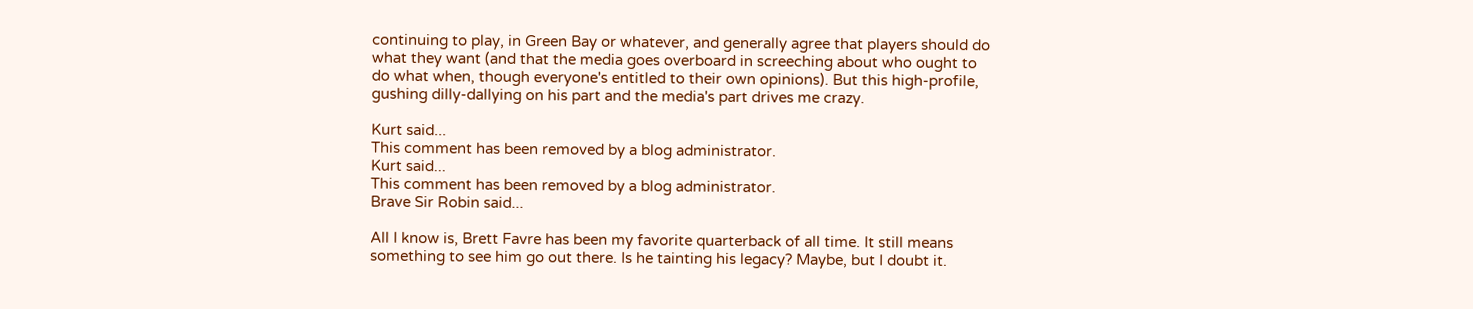continuing to play, in Green Bay or whatever, and generally agree that players should do what they want (and that the media goes overboard in screeching about who ought to do what when, though everyone's entitled to their own opinions). But this high-profile, gushing dilly-dallying on his part and the media's part drives me crazy.

Kurt said...
This comment has been removed by a blog administrator.
Kurt said...
This comment has been removed by a blog administrator.
Brave Sir Robin said...

All I know is, Brett Favre has been my favorite quarterback of all time. It still means something to see him go out there. Is he tainting his legacy? Maybe, but I doubt it.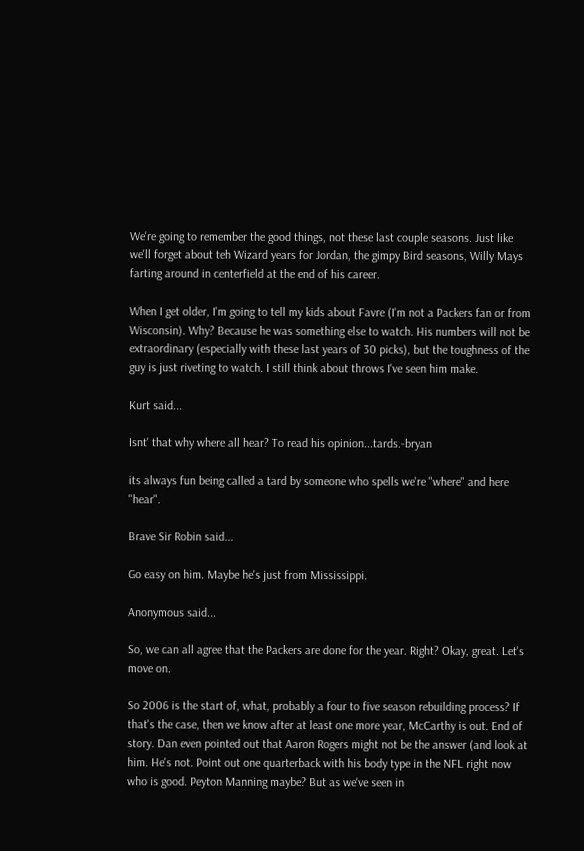We're going to remember the good things, not these last couple seasons. Just like we'll forget about teh Wizard years for Jordan, the gimpy Bird seasons, Willy Mays farting around in centerfield at the end of his career.

When I get older, I'm going to tell my kids about Favre (I'm not a Packers fan or from Wisconsin). Why? Because he was something else to watch. His numbers will not be extraordinary (especially with these last years of 30 picks), but the toughness of the guy is just riveting to watch. I still think about throws I've seen him make.

Kurt said...

Isnt' that why where all hear? To read his opinion...tards.-bryan

its always fun being called a tard by someone who spells we're "where" and here "hear".

Brave Sir Robin said...

Go easy on him. Maybe he's just from Mississippi.

Anonymous said...

So, we can all agree that the Packers are done for the year. Right? Okay, great. Let's move on.

So 2006 is the start of, what, probably a four to five season rebuilding process? If that's the case, then we know after at least one more year, McCarthy is out. End of story. Dan even pointed out that Aaron Rogers might not be the answer (and look at him. He's not. Point out one quarterback with his body type in the NFL right now who is good. Peyton Manning maybe? But as we've seen in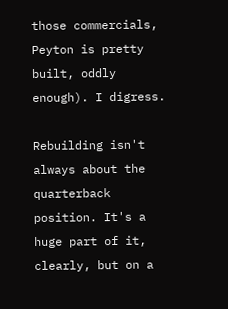those commercials, Peyton is pretty built, oddly enough). I digress.

Rebuilding isn't always about the quarterback position. It's a huge part of it, clearly, but on a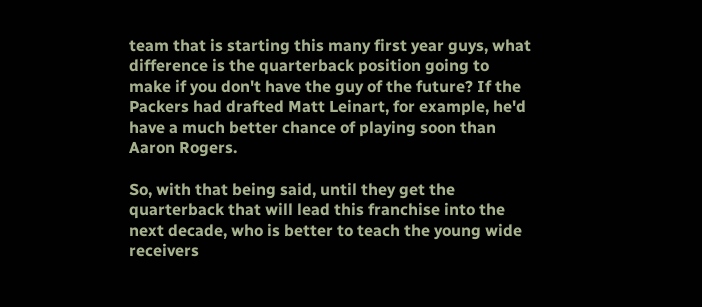team that is starting this many first year guys, what difference is the quarterback position going to make if you don't have the guy of the future? If the Packers had drafted Matt Leinart, for example, he'd have a much better chance of playing soon than Aaron Rogers.

So, with that being said, until they get the quarterback that will lead this franchise into the next decade, who is better to teach the young wide receivers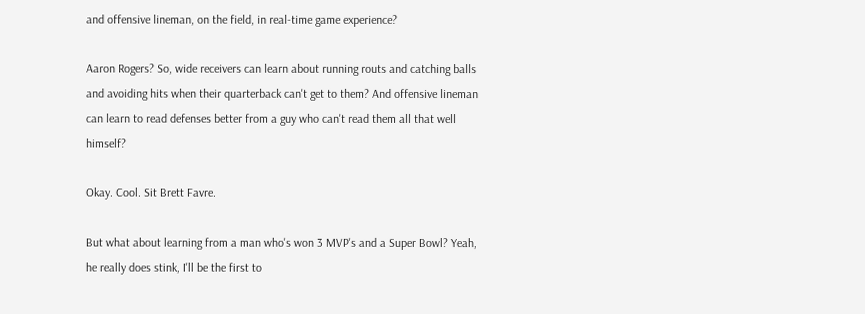and offensive lineman, on the field, in real-time game experience?

Aaron Rogers? So, wide receivers can learn about running routs and catching balls and avoiding hits when their quarterback can't get to them? And offensive lineman can learn to read defenses better from a guy who can't read them all that well himself?

Okay. Cool. Sit Brett Favre.

But what about learning from a man who's won 3 MVP's and a Super Bowl? Yeah, he really does stink, I'll be the first to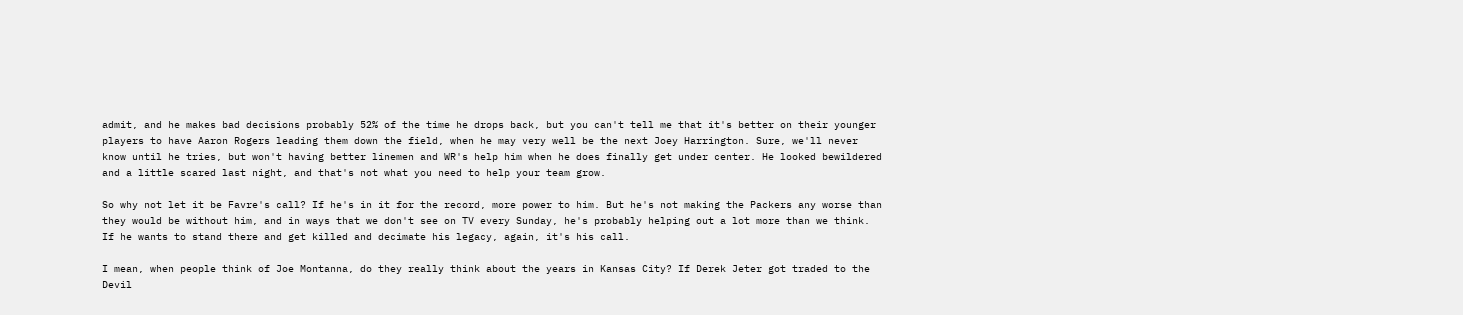admit, and he makes bad decisions probably 52% of the time he drops back, but you can't tell me that it's better on their younger players to have Aaron Rogers leading them down the field, when he may very well be the next Joey Harrington. Sure, we'll never know until he tries, but won't having better linemen and WR's help him when he does finally get under center. He looked bewildered and a little scared last night, and that's not what you need to help your team grow.

So why not let it be Favre's call? If he's in it for the record, more power to him. But he's not making the Packers any worse than they would be without him, and in ways that we don't see on TV every Sunday, he's probably helping out a lot more than we think. If he wants to stand there and get killed and decimate his legacy, again, it's his call.

I mean, when people think of Joe Montanna, do they really think about the years in Kansas City? If Derek Jeter got traded to the Devil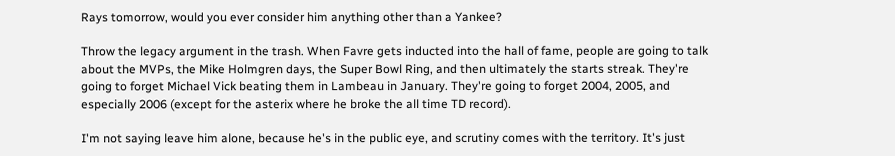Rays tomorrow, would you ever consider him anything other than a Yankee?

Throw the legacy argument in the trash. When Favre gets inducted into the hall of fame, people are going to talk about the MVPs, the Mike Holmgren days, the Super Bowl Ring, and then ultimately the starts streak. They're going to forget Michael Vick beating them in Lambeau in January. They're going to forget 2004, 2005, and especially 2006 (except for the asterix where he broke the all time TD record).

I'm not saying leave him alone, because he's in the public eye, and scrutiny comes with the territory. It's just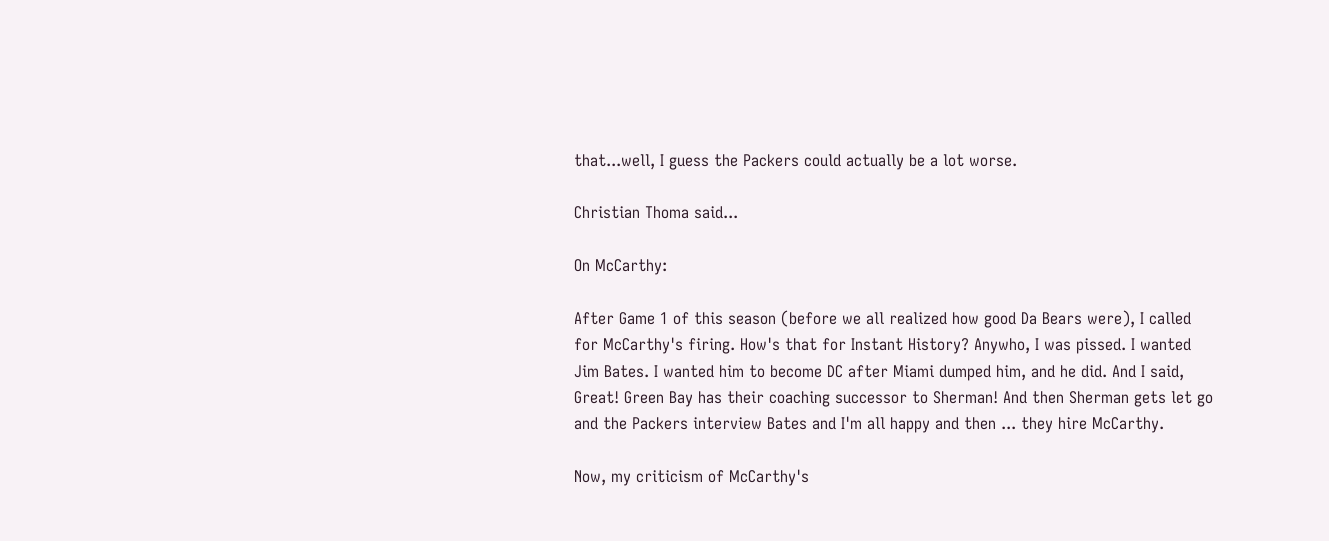that...well, I guess the Packers could actually be a lot worse.

Christian Thoma said...

On McCarthy:

After Game 1 of this season (before we all realized how good Da Bears were), I called for McCarthy's firing. How's that for Instant History? Anywho, I was pissed. I wanted Jim Bates. I wanted him to become DC after Miami dumped him, and he did. And I said, Great! Green Bay has their coaching successor to Sherman! And then Sherman gets let go and the Packers interview Bates and I'm all happy and then ... they hire McCarthy.

Now, my criticism of McCarthy's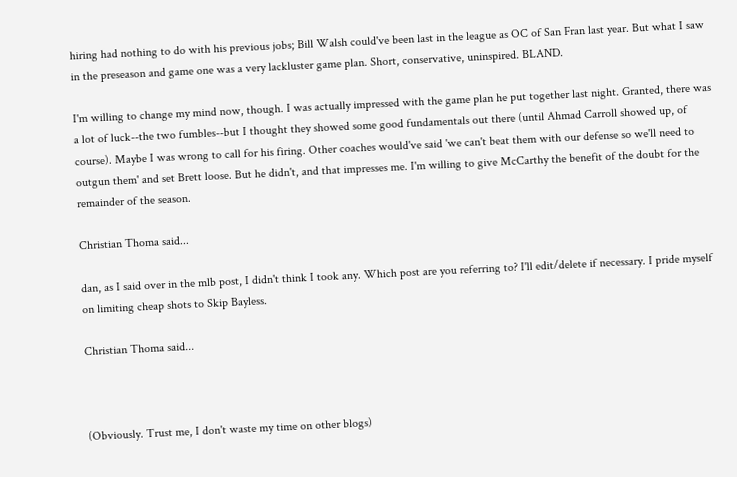hiring had nothing to do with his previous jobs; Bill Walsh could've been last in the league as OC of San Fran last year. But what I saw in the preseason and game one was a very lackluster game plan. Short, conservative, uninspired. BLAND.

I'm willing to change my mind now, though. I was actually impressed with the game plan he put together last night. Granted, there was a lot of luck--the two fumbles--but I thought they showed some good fundamentals out there (until Ahmad Carroll showed up, of course). Maybe I was wrong to call for his firing. Other coaches would've said 'we can't beat them with our defense so we'll need to outgun them' and set Brett loose. But he didn't, and that impresses me. I'm willing to give McCarthy the benefit of the doubt for the remainder of the season.

Christian Thoma said...

dan, as I said over in the mlb post, I didn't think I took any. Which post are you referring to? I'll edit/delete if necessary. I pride myself on limiting cheap shots to Skip Bayless.

Christian Thoma said...



(Obviously. Trust me, I don't waste my time on other blogs)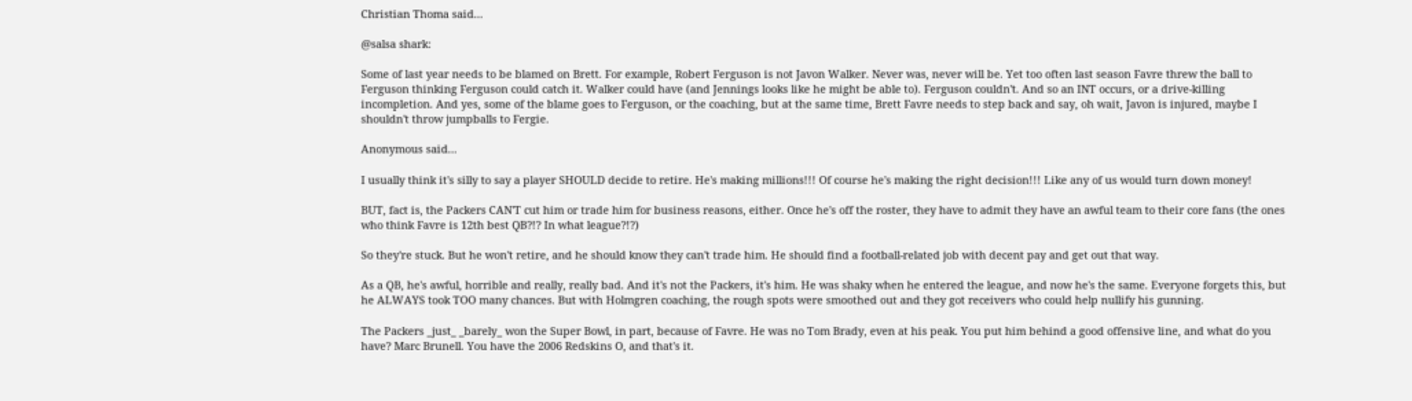Christian Thoma said...

@salsa shark:

Some of last year needs to be blamed on Brett. For example, Robert Ferguson is not Javon Walker. Never was, never will be. Yet too often last season Favre threw the ball to Ferguson thinking Ferguson could catch it. Walker could have (and Jennings looks like he might be able to). Ferguson couldn't. And so an INT occurs, or a drive-killing incompletion. And yes, some of the blame goes to Ferguson, or the coaching, but at the same time, Brett Favre needs to step back and say, oh wait, Javon is injured, maybe I shouldn't throw jumpballs to Fergie.

Anonymous said...

I usually think it's silly to say a player SHOULD decide to retire. He's making millions!!! Of course he's making the right decision!!! Like any of us would turn down money!

BUT, fact is, the Packers CAN'T cut him or trade him for business reasons, either. Once he's off the roster, they have to admit they have an awful team to their core fans (the ones who think Favre is 12th best QB?!? In what league?!?)

So they're stuck. But he won't retire, and he should know they can't trade him. He should find a football-related job with decent pay and get out that way.

As a QB, he's awful, horrible and really, really bad. And it's not the Packers, it's him. He was shaky when he entered the league, and now he's the same. Everyone forgets this, but he ALWAYS took TOO many chances. But with Holmgren coaching, the rough spots were smoothed out and they got receivers who could help nullify his gunning.

The Packers _just_ _barely_ won the Super Bowl, in part, because of Favre. He was no Tom Brady, even at his peak. You put him behind a good offensive line, and what do you have? Marc Brunell. You have the 2006 Redskins O, and that's it.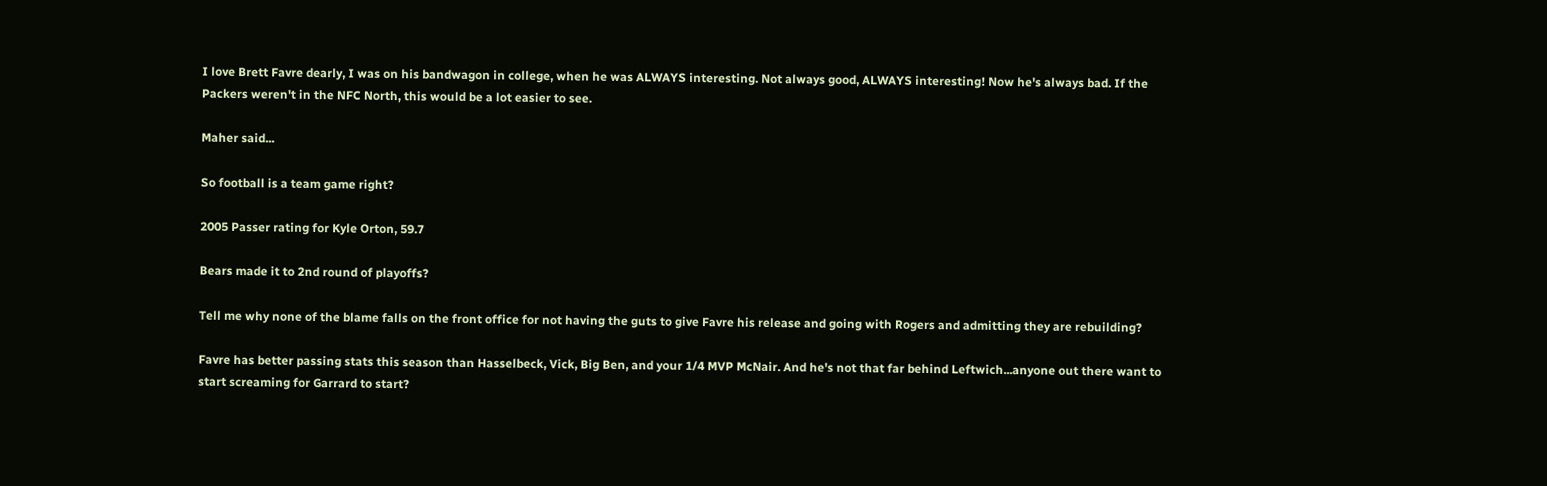I love Brett Favre dearly, I was on his bandwagon in college, when he was ALWAYS interesting. Not always good, ALWAYS interesting! Now he's always bad. If the Packers weren't in the NFC North, this would be a lot easier to see.

Maher said...

So football is a team game right?

2005 Passer rating for Kyle Orton, 59.7

Bears made it to 2nd round of playoffs?

Tell me why none of the blame falls on the front office for not having the guts to give Favre his release and going with Rogers and admitting they are rebuilding?

Favre has better passing stats this season than Hasselbeck, Vick, Big Ben, and your 1/4 MVP McNair. And he's not that far behind Leftwich...anyone out there want to start screaming for Garrard to start?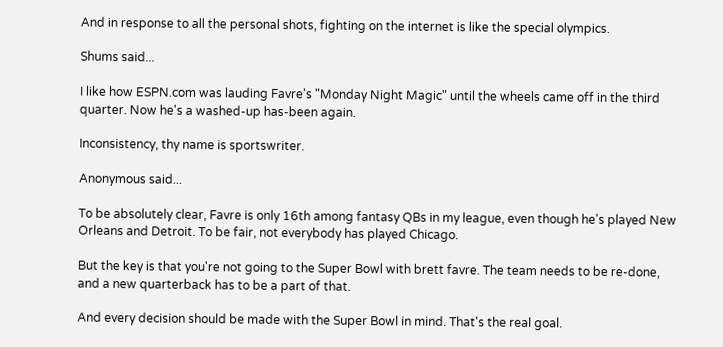And in response to all the personal shots, fighting on the internet is like the special olympics.

Shums said...

I like how ESPN.com was lauding Favre's "Monday Night Magic" until the wheels came off in the third quarter. Now he's a washed-up has-been again.

Inconsistency, thy name is sportswriter.

Anonymous said...

To be absolutely clear, Favre is only 16th among fantasy QBs in my league, even though he's played New Orleans and Detroit. To be fair, not everybody has played Chicago.

But the key is that you're not going to the Super Bowl with brett favre. The team needs to be re-done, and a new quarterback has to be a part of that.

And every decision should be made with the Super Bowl in mind. That's the real goal.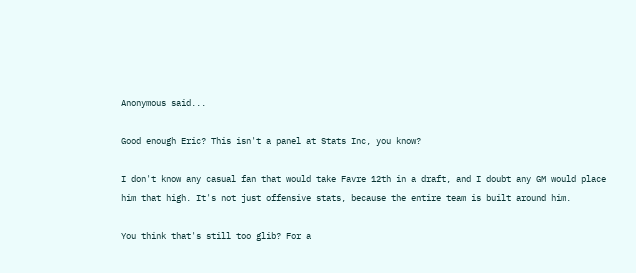Anonymous said...

Good enough Eric? This isn't a panel at Stats Inc, you know?

I don't know any casual fan that would take Favre 12th in a draft, and I doubt any GM would place him that high. It's not just offensive stats, because the entire team is built around him.

You think that's still too glib? For a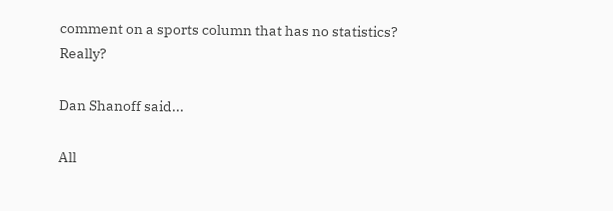comment on a sports column that has no statistics? Really?

Dan Shanoff said...

All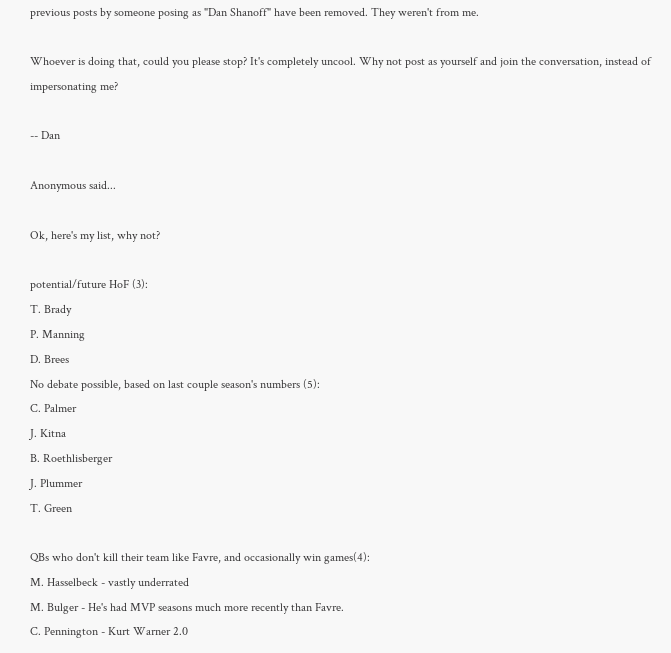previous posts by someone posing as "Dan Shanoff" have been removed. They weren't from me.

Whoever is doing that, could you please stop? It's completely uncool. Why not post as yourself and join the conversation, instead of impersonating me?

-- Dan

Anonymous said...

Ok, here's my list, why not?

potential/future HoF (3):
T. Brady
P. Manning
D. Brees
No debate possible, based on last couple season's numbers (5):
C. Palmer
J. Kitna
B. Roethlisberger
J. Plummer
T. Green

QBs who don't kill their team like Favre, and occasionally win games(4):
M. Hasselbeck - vastly underrated
M. Bulger - He's had MVP seasons much more recently than Favre.
C. Pennington - Kurt Warner 2.0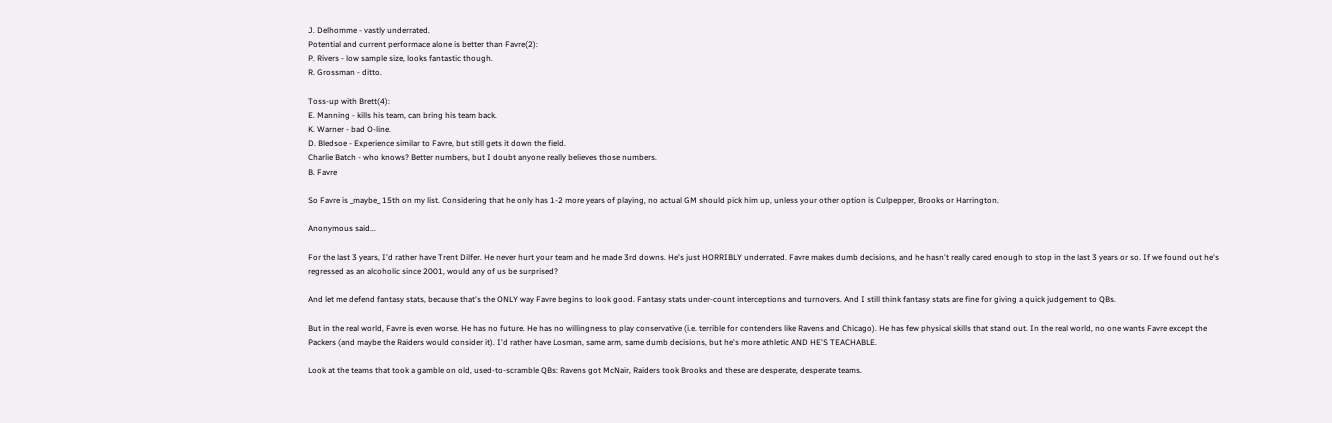J. Delhomme - vastly underrated.
Potential and current performace alone is better than Favre(2):
P. Rivers - low sample size, looks fantastic though.
R. Grossman - ditto.

Toss-up with Brett(4):
E. Manning - kills his team, can bring his team back.
K. Warner - bad O-line.
D. Bledsoe - Experience similar to Favre, but still gets it down the field.
Charlie Batch - who knows? Better numbers, but I doubt anyone really believes those numbers.
B. Favre

So Favre is _maybe_ 15th on my list. Considering that he only has 1-2 more years of playing, no actual GM should pick him up, unless your other option is Culpepper, Brooks or Harrington.

Anonymous said...

For the last 3 years, I'd rather have Trent Dilfer. He never hurt your team and he made 3rd downs. He's just HORRIBLY underrated. Favre makes dumb decisions, and he hasn't really cared enough to stop in the last 3 years or so. If we found out he's regressed as an alcoholic since 2001, would any of us be surprised?

And let me defend fantasy stats, because that's the ONLY way Favre begins to look good. Fantasy stats under-count interceptions and turnovers. And I still think fantasy stats are fine for giving a quick judgement to QBs.

But in the real world, Favre is even worse. He has no future. He has no willingness to play conservative (i.e. terrible for contenders like Ravens and Chicago). He has few physical skills that stand out. In the real world, no one wants Favre except the Packers (and maybe the Raiders would consider it). I'd rather have Losman, same arm, same dumb decisions, but he's more athletic AND HE'S TEACHABLE.

Look at the teams that took a gamble on old, used-to-scramble QBs: Ravens got McNair, Raiders took Brooks and these are desperate, desperate teams.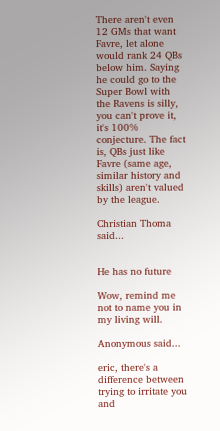There aren't even 12 GMs that want Favre, let alone would rank 24 QBs below him. Saying he could go to the Super Bowl with the Ravens is silly, you can't prove it, it's 100% conjecture. The fact is, QBs just like Favre (same age, similar history and skills) aren't valued by the league.

Christian Thoma said...


He has no future

Wow, remind me not to name you in my living will.

Anonymous said...

eric, there's a difference between trying to irritate you and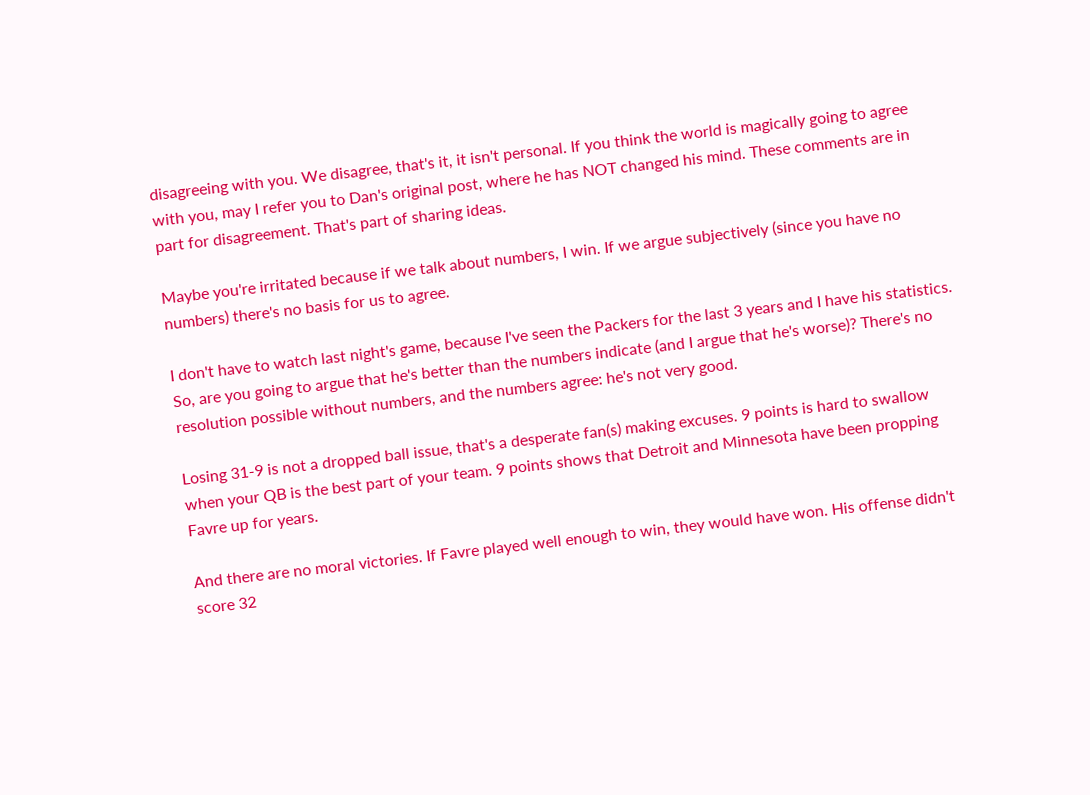disagreeing with you. We disagree, that's it, it isn't personal. If you think the world is magically going to agree with you, may I refer you to Dan's original post, where he has NOT changed his mind. These comments are in part for disagreement. That's part of sharing ideas.

Maybe you're irritated because if we talk about numbers, I win. If we argue subjectively (since you have no numbers) there's no basis for us to agree.

I don't have to watch last night's game, because I've seen the Packers for the last 3 years and I have his statistics. So, are you going to argue that he's better than the numbers indicate (and I argue that he's worse)? There's no resolution possible without numbers, and the numbers agree: he's not very good.

Losing 31-9 is not a dropped ball issue, that's a desperate fan(s) making excuses. 9 points is hard to swallow when your QB is the best part of your team. 9 points shows that Detroit and Minnesota have been propping Favre up for years.

And there are no moral victories. If Favre played well enough to win, they would have won. His offense didn't score 32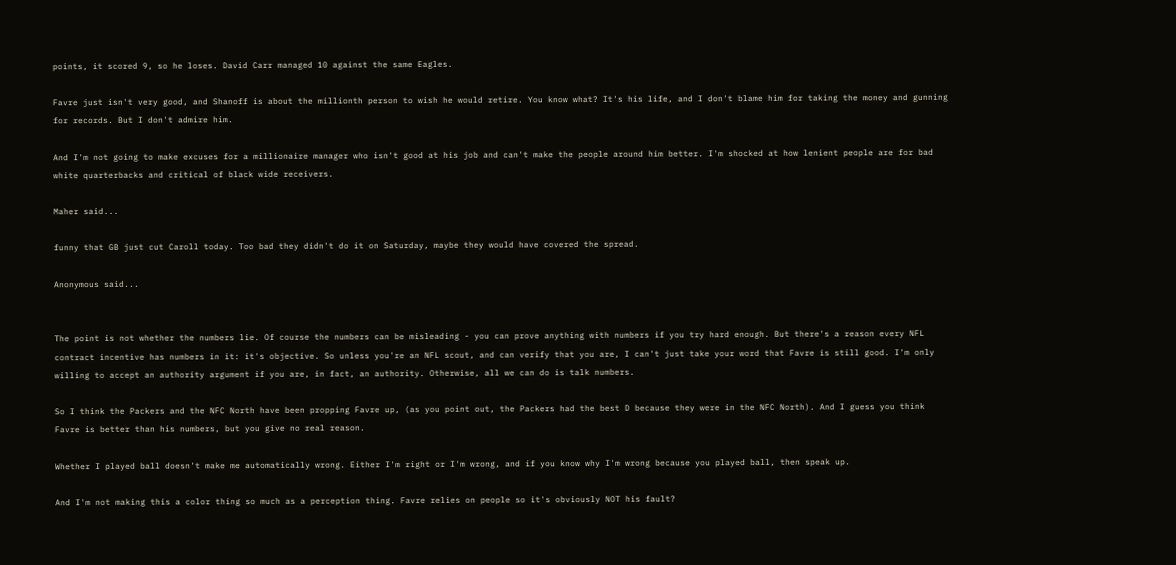points, it scored 9, so he loses. David Carr managed 10 against the same Eagles.

Favre just isn't very good, and Shanoff is about the millionth person to wish he would retire. You know what? It's his life, and I don't blame him for taking the money and gunning for records. But I don't admire him.

And I'm not going to make excuses for a millionaire manager who isn't good at his job and can't make the people around him better. I'm shocked at how lenient people are for bad white quarterbacks and critical of black wide receivers.

Maher said...

funny that GB just cut Caroll today. Too bad they didn't do it on Saturday, maybe they would have covered the spread.

Anonymous said...


The point is not whether the numbers lie. Of course the numbers can be misleading - you can prove anything with numbers if you try hard enough. But there's a reason every NFL contract incentive has numbers in it: it's objective. So unless you're an NFL scout, and can verify that you are, I can't just take your word that Favre is still good. I'm only willing to accept an authority argument if you are, in fact, an authority. Otherwise, all we can do is talk numbers.

So I think the Packers and the NFC North have been propping Favre up, (as you point out, the Packers had the best D because they were in the NFC North). And I guess you think Favre is better than his numbers, but you give no real reason.

Whether I played ball doesn't make me automatically wrong. Either I'm right or I'm wrong, and if you know why I'm wrong because you played ball, then speak up.

And I'm not making this a color thing so much as a perception thing. Favre relies on people so it's obviously NOT his fault?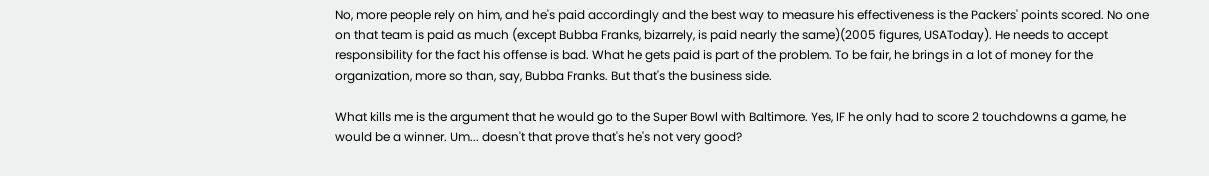No, more people rely on him, and he's paid accordingly and the best way to measure his effectiveness is the Packers' points scored. No one on that team is paid as much (except Bubba Franks, bizarrely, is paid nearly the same)(2005 figures, USAToday). He needs to accept responsibility for the fact his offense is bad. What he gets paid is part of the problem. To be fair, he brings in a lot of money for the organization, more so than, say, Bubba Franks. But that's the business side.

What kills me is the argument that he would go to the Super Bowl with Baltimore. Yes, IF he only had to score 2 touchdowns a game, he would be a winner. Um... doesn't that prove that's he's not very good?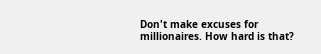Don't make excuses for millionaires. How hard is that?